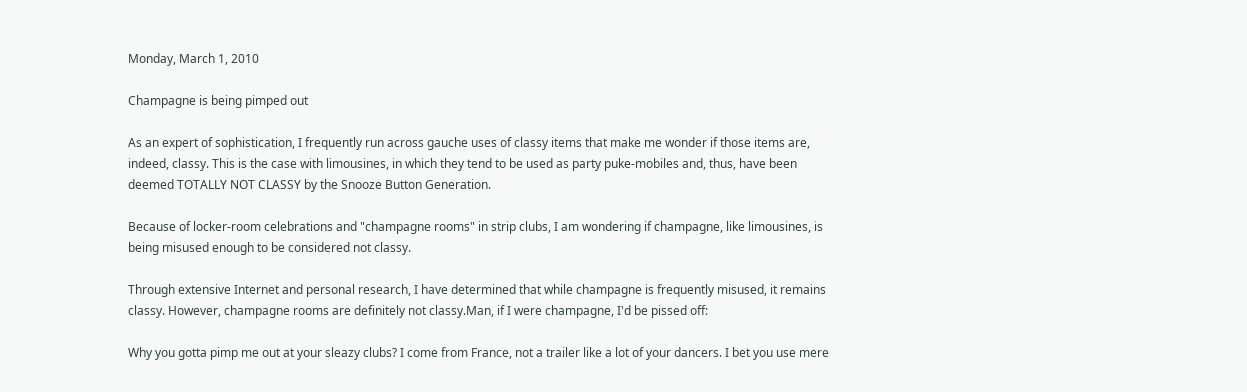Monday, March 1, 2010

Champagne is being pimped out

As an expert of sophistication, I frequently run across gauche uses of classy items that make me wonder if those items are, indeed, classy. This is the case with limousines, in which they tend to be used as party puke-mobiles and, thus, have been deemed TOTALLY NOT CLASSY by the Snooze Button Generation.

Because of locker-room celebrations and "champagne rooms" in strip clubs, I am wondering if champagne, like limousines, is being misused enough to be considered not classy.

Through extensive Internet and personal research, I have determined that while champagne is frequently misused, it remains classy. However, champagne rooms are definitely not classy.Man, if I were champagne, I'd be pissed off:

Why you gotta pimp me out at your sleazy clubs? I come from France, not a trailer like a lot of your dancers. I bet you use mere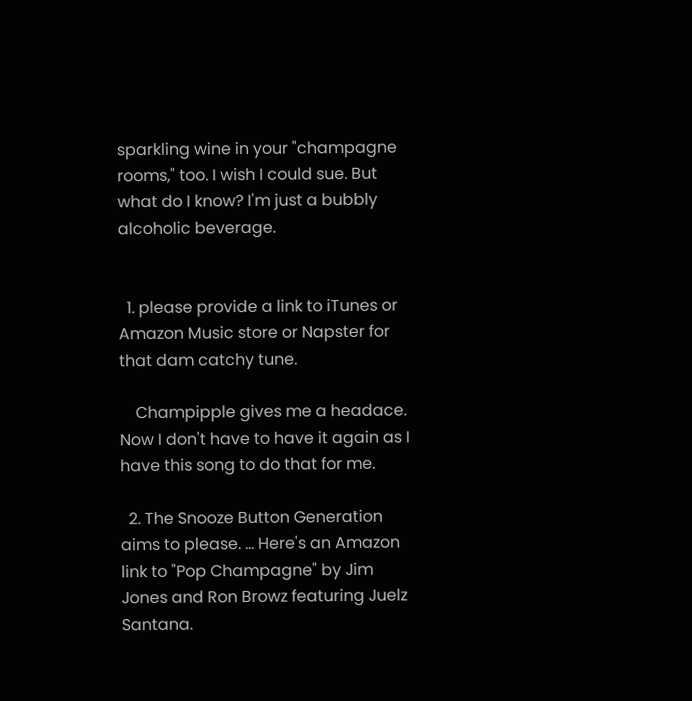sparkling wine in your "champagne rooms," too. I wish I could sue. But what do I know? I'm just a bubbly alcoholic beverage.


  1. please provide a link to iTunes or Amazon Music store or Napster for that dam catchy tune.

    Champipple gives me a headace. Now I don't have to have it again as I have this song to do that for me.

  2. The Snooze Button Generation aims to please. ... Here's an Amazon link to "Pop Champagne" by Jim Jones and Ron Browz featuring Juelz Santana.